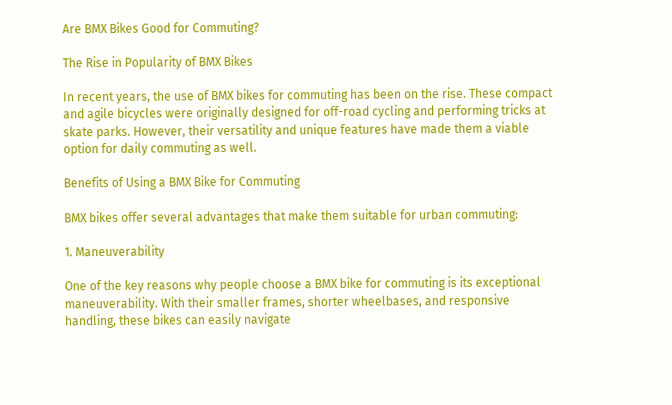Are BMX Bikes Good for Commuting?

The Rise in Popularity of BMX Bikes

In recent years, the use of BMX bikes for commuting has been on the rise. These compact and agile bicycles were originally designed for off-road cycling and performing tricks at skate parks. However, their versatility and unique features have made them a viable option for daily commuting as well.

Benefits of Using a BMX Bike for Commuting

BMX bikes offer several advantages that make them suitable for urban commuting:

1. Maneuverability

One of the key reasons why people choose a BMX bike for commuting is its exceptional maneuverability. With their smaller frames, shorter wheelbases, and responsive handling, these bikes can easily navigate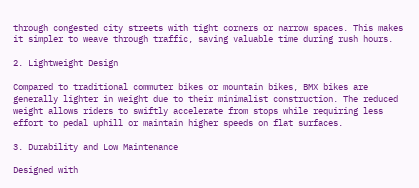through congested city streets with tight corners or narrow spaces. This makes it simpler to weave through traffic, saving valuable time during rush hours.

2. Lightweight Design

Compared to traditional commuter bikes or mountain bikes, BMX bikes are generally lighter in weight due to their minimalist construction. The reduced weight allows riders to swiftly accelerate from stops while requiring less effort to pedal uphill or maintain higher speeds on flat surfaces.

3. Durability and Low Maintenance

Designed with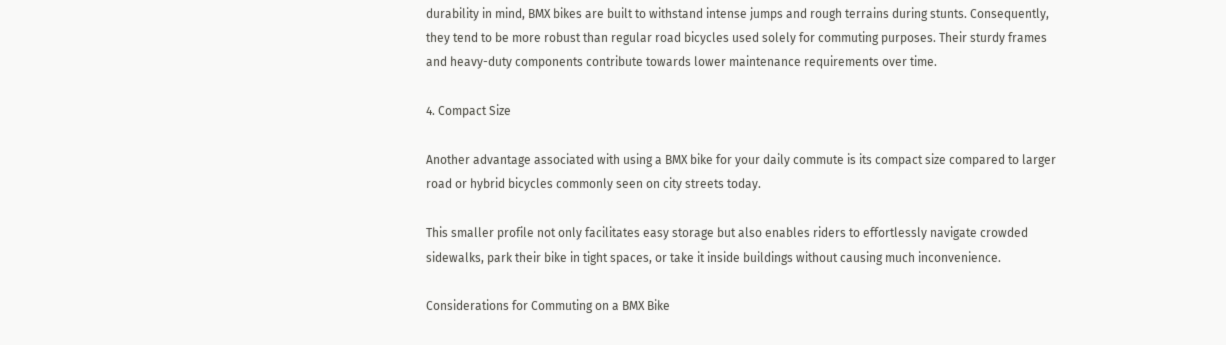durability in mind, BMX bikes are built to withstand intense jumps and rough terrains during stunts. Consequently, they tend to be more robust than regular road bicycles used solely for commuting purposes. Their sturdy frames and heavy-duty components contribute towards lower maintenance requirements over time.

4. Compact Size

Another advantage associated with using a BMX bike for your daily commute is its compact size compared to larger road or hybrid bicycles commonly seen on city streets today.

This smaller profile not only facilitates easy storage but also enables riders to effortlessly navigate crowded sidewalks, park their bike in tight spaces, or take it inside buildings without causing much inconvenience.

Considerations for Commuting on a BMX Bike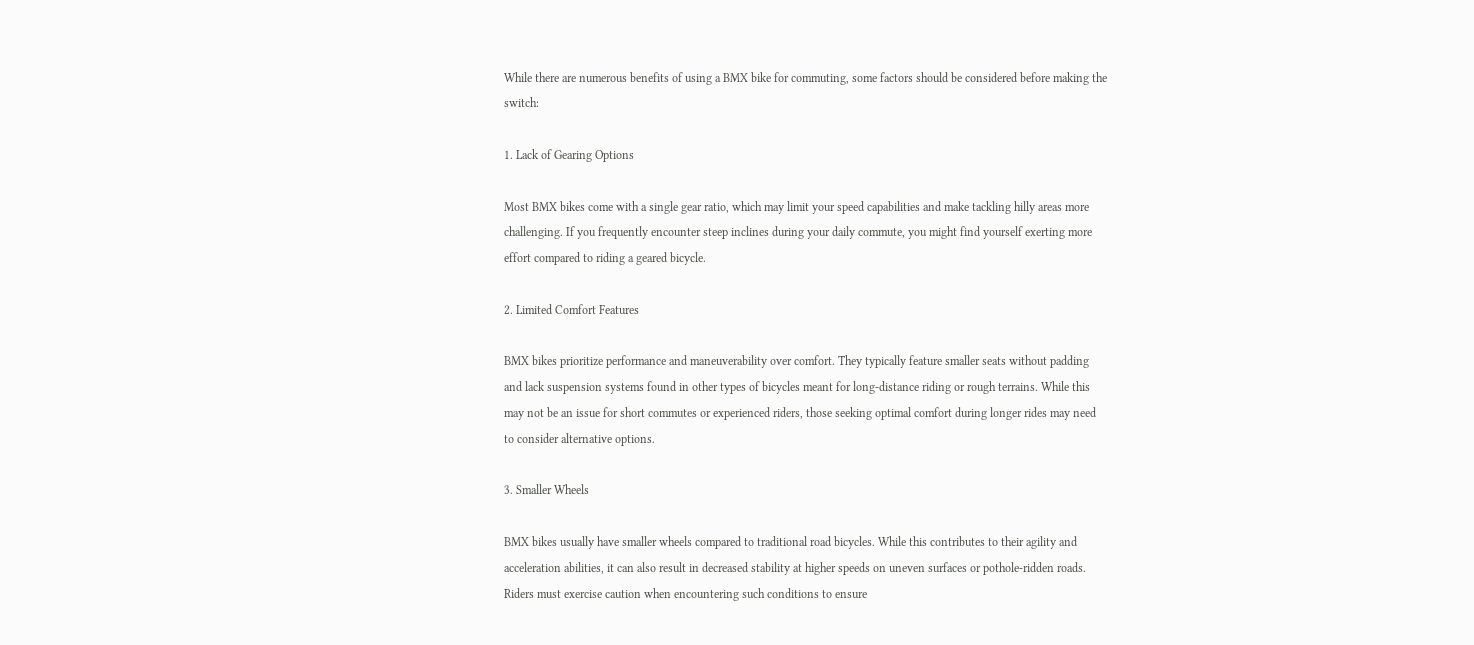While there are numerous benefits of using a BMX bike for commuting, some factors should be considered before making the switch:

1. Lack of Gearing Options

Most BMX bikes come with a single gear ratio, which may limit your speed capabilities and make tackling hilly areas more challenging. If you frequently encounter steep inclines during your daily commute, you might find yourself exerting more effort compared to riding a geared bicycle.

2. Limited Comfort Features

BMX bikes prioritize performance and maneuverability over comfort. They typically feature smaller seats without padding and lack suspension systems found in other types of bicycles meant for long-distance riding or rough terrains. While this may not be an issue for short commutes or experienced riders, those seeking optimal comfort during longer rides may need to consider alternative options.

3. Smaller Wheels

BMX bikes usually have smaller wheels compared to traditional road bicycles. While this contributes to their agility and acceleration abilities, it can also result in decreased stability at higher speeds on uneven surfaces or pothole-ridden roads. Riders must exercise caution when encountering such conditions to ensure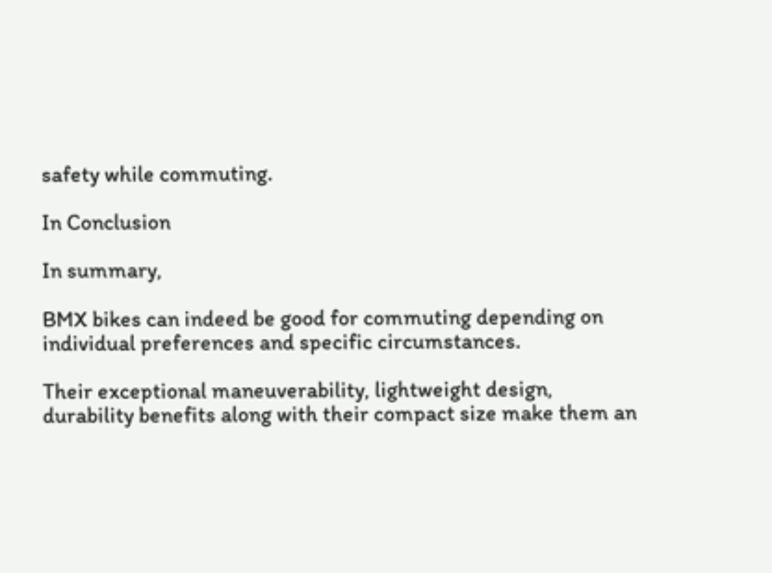safety while commuting.

In Conclusion

In summary,

BMX bikes can indeed be good for commuting depending on individual preferences and specific circumstances.

Their exceptional maneuverability, lightweight design, durability benefits along with their compact size make them an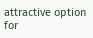attractive option for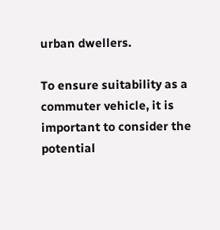urban dwellers.

To ensure suitability as a commuter vehicle, it is important to consider the potential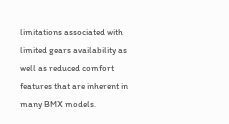limitations associated with limited gears availability as well as reduced comfort features that are inherent in many BMX models.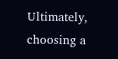Ultimately, choosing a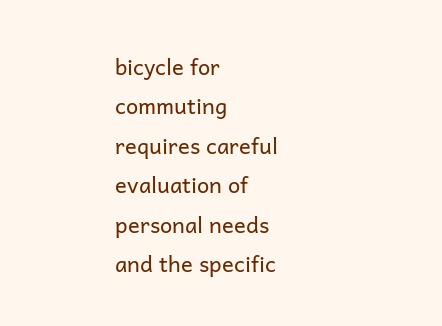bicycle for commuting requires careful evaluation of personal needs and the specific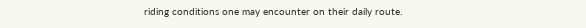riding conditions one may encounter on their daily route.